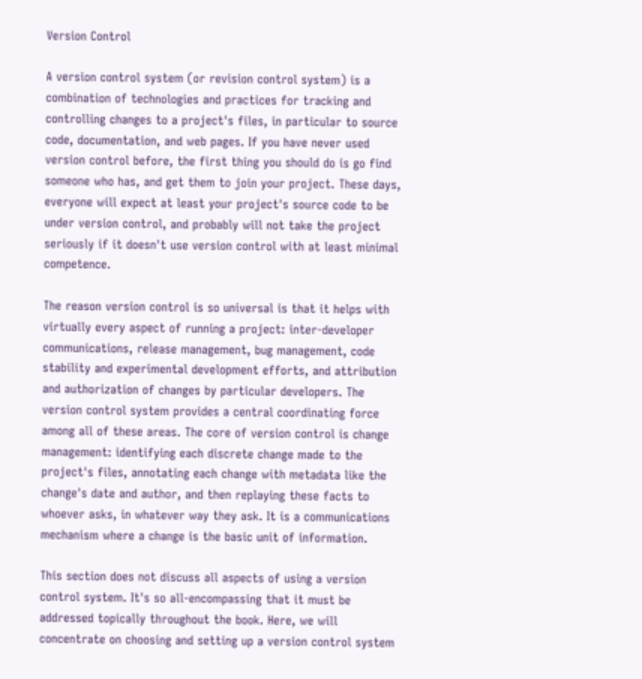Version Control

A version control system (or revision control system) is a combination of technologies and practices for tracking and controlling changes to a project's files, in particular to source code, documentation, and web pages. If you have never used version control before, the first thing you should do is go find someone who has, and get them to join your project. These days, everyone will expect at least your project's source code to be under version control, and probably will not take the project seriously if it doesn't use version control with at least minimal competence.

The reason version control is so universal is that it helps with virtually every aspect of running a project: inter-developer communications, release management, bug management, code stability and experimental development efforts, and attribution and authorization of changes by particular developers. The version control system provides a central coordinating force among all of these areas. The core of version control is change management: identifying each discrete change made to the project's files, annotating each change with metadata like the change's date and author, and then replaying these facts to whoever asks, in whatever way they ask. It is a communications mechanism where a change is the basic unit of information.

This section does not discuss all aspects of using a version control system. It's so all-encompassing that it must be addressed topically throughout the book. Here, we will concentrate on choosing and setting up a version control system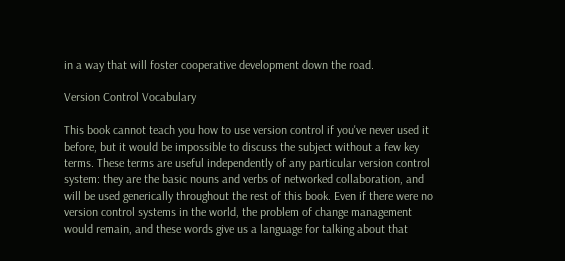in a way that will foster cooperative development down the road.

Version Control Vocabulary

This book cannot teach you how to use version control if you've never used it before, but it would be impossible to discuss the subject without a few key terms. These terms are useful independently of any particular version control system: they are the basic nouns and verbs of networked collaboration, and will be used generically throughout the rest of this book. Even if there were no version control systems in the world, the problem of change management would remain, and these words give us a language for talking about that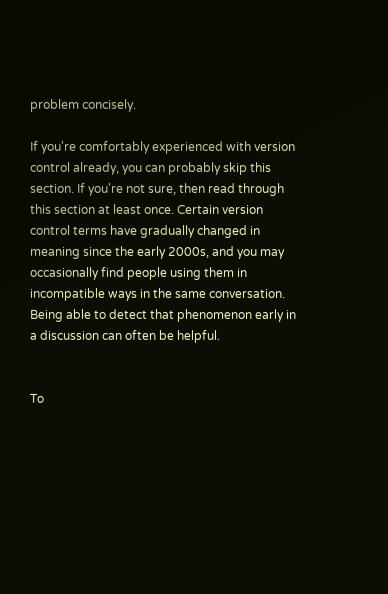problem concisely.

If you're comfortably experienced with version control already, you can probably skip this section. If you're not sure, then read through this section at least once. Certain version control terms have gradually changed in meaning since the early 2000s, and you may occasionally find people using them in incompatible ways in the same conversation. Being able to detect that phenomenon early in a discussion can often be helpful.


To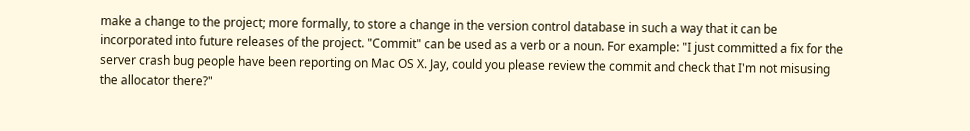make a change to the project; more formally, to store a change in the version control database in such a way that it can be incorporated into future releases of the project. "Commit" can be used as a verb or a noun. For example: "I just committed a fix for the server crash bug people have been reporting on Mac OS X. Jay, could you please review the commit and check that I'm not misusing the allocator there?"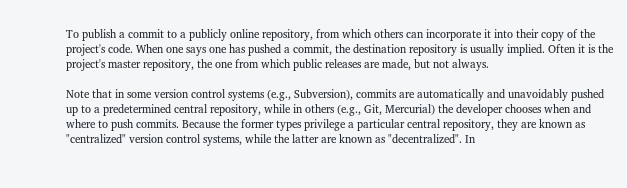To publish a commit to a publicly online repository, from which others can incorporate it into their copy of the project's code. When one says one has pushed a commit, the destination repository is usually implied. Often it is the project's master repository, the one from which public releases are made, but not always.

Note that in some version control systems (e.g., Subversion), commits are automatically and unavoidably pushed up to a predetermined central repository, while in others (e.g., Git, Mercurial) the developer chooses when and where to push commits. Because the former types privilege a particular central repository, they are known as "centralized" version control systems, while the latter are known as "decentralized". In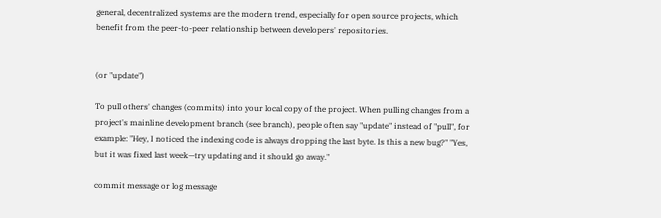general, decentralized systems are the modern trend, especially for open source projects, which benefit from the peer-to-peer relationship between developers' repositories.


(or "update")

To pull others' changes (commits) into your local copy of the project. When pulling changes from a project's mainline development branch (see branch), people often say "update" instead of "pull", for example: "Hey, I noticed the indexing code is always dropping the last byte. Is this a new bug?" "Yes, but it was fixed last week—try updating and it should go away."

commit message or log message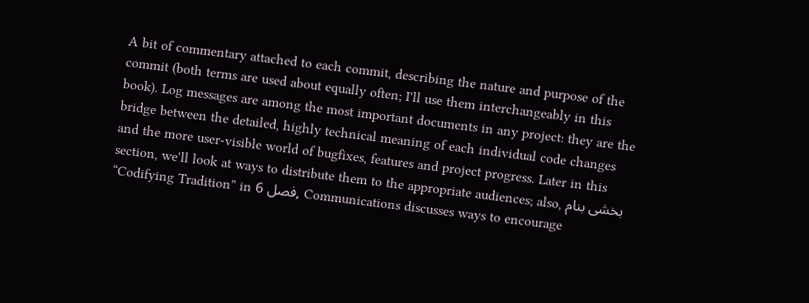A bit of commentary attached to each commit, describing the nature and purpose of the commit (both terms are used about equally often; I'll use them interchangeably in this book). Log messages are among the most important documents in any project: they are the bridge between the detailed, highly technical meaning of each individual code changes and the more user-visible world of bugfixes, features and project progress. Later in this section, we'll look at ways to distribute them to the appropriate audiences; also, بخشی بنام “Codifying Tradition” in فصل 6, Communications discusses ways to encourage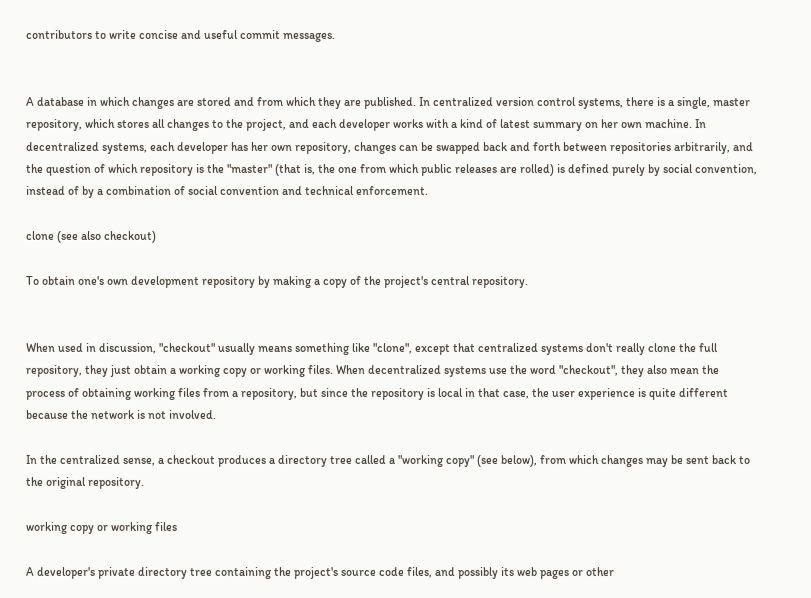contributors to write concise and useful commit messages.


A database in which changes are stored and from which they are published. In centralized version control systems, there is a single, master repository, which stores all changes to the project, and each developer works with a kind of latest summary on her own machine. In decentralized systems, each developer has her own repository, changes can be swapped back and forth between repositories arbitrarily, and the question of which repository is the "master" (that is, the one from which public releases are rolled) is defined purely by social convention, instead of by a combination of social convention and technical enforcement.

clone (see also checkout)

To obtain one's own development repository by making a copy of the project's central repository.


When used in discussion, "checkout" usually means something like "clone", except that centralized systems don't really clone the full repository, they just obtain a working copy or working files. When decentralized systems use the word "checkout", they also mean the process of obtaining working files from a repository, but since the repository is local in that case, the user experience is quite different because the network is not involved.

In the centralized sense, a checkout produces a directory tree called a "working copy" (see below), from which changes may be sent back to the original repository.

working copy or working files

A developer's private directory tree containing the project's source code files, and possibly its web pages or other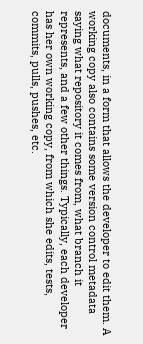documents, in a form that allows the developer to edit them. A working copy also contains some version control metadata saying what repository it comes from, what branch it represents, and a few other things. Typically, each developer has her own working copy, from which she edits, tests, commits, pulls, pushes, etc.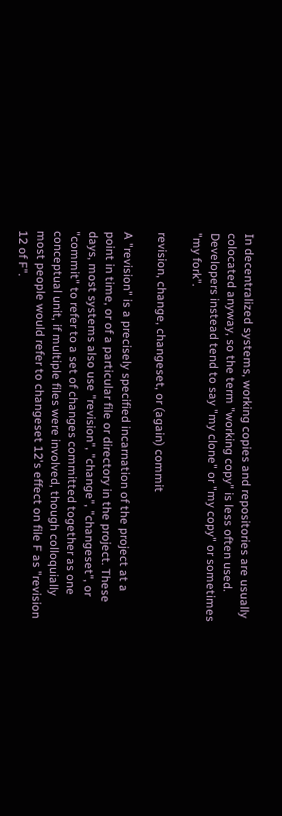In decentralized systems, working copies and repositories are usually colocated anyway, so the term "working copy" is less often used. Developers instead tend to say "my clone" or "my copy" or sometimes "my fork".

revision, change, changeset, or (again) commit

A "revision" is a precisely specified incarnation of the project at a point in time, or of a particular file or directory in the project. These days, most systems also use "revision", "change", "changeset", or "commit" to refer to a set of changes committed together as one conceptual unit, if multiple files were involved, though colloquially most people would refer to changeset 12's effect on file F as "revision 12 of F".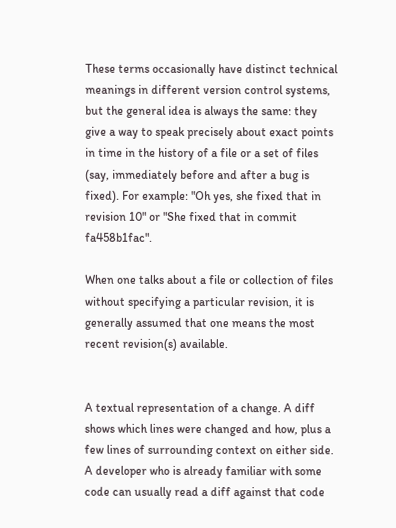These terms occasionally have distinct technical meanings in different version control systems, but the general idea is always the same: they give a way to speak precisely about exact points in time in the history of a file or a set of files (say, immediately before and after a bug is fixed). For example: "Oh yes, she fixed that in revision 10" or "She fixed that in commit fa458b1fac".

When one talks about a file or collection of files without specifying a particular revision, it is generally assumed that one means the most recent revision(s) available.


A textual representation of a change. A diff shows which lines were changed and how, plus a few lines of surrounding context on either side. A developer who is already familiar with some code can usually read a diff against that code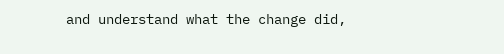and understand what the change did,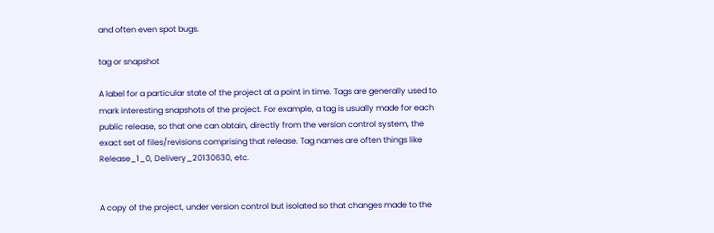and often even spot bugs.

tag or snapshot

A label for a particular state of the project at a point in time. Tags are generally used to mark interesting snapshots of the project. For example, a tag is usually made for each public release, so that one can obtain, directly from the version control system, the exact set of files/revisions comprising that release. Tag names are often things like Release_1_0, Delivery_20130630, etc.


A copy of the project, under version control but isolated so that changes made to the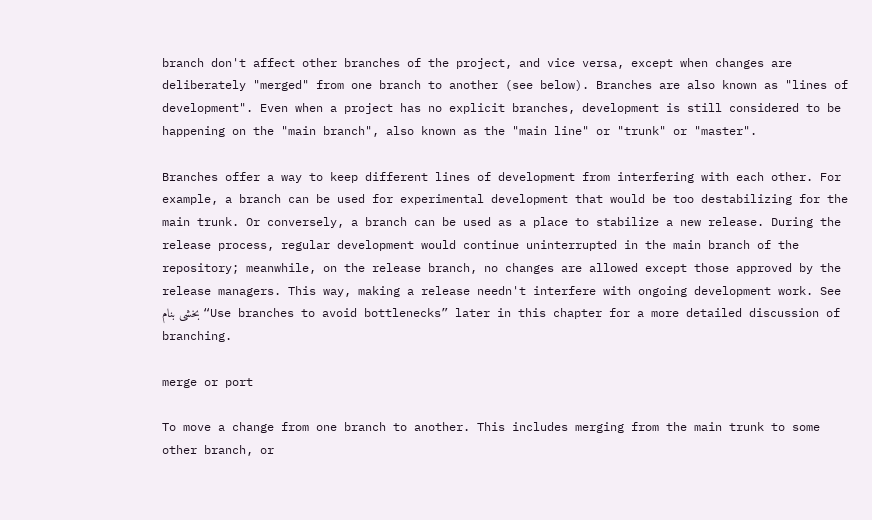branch don't affect other branches of the project, and vice versa, except when changes are deliberately "merged" from one branch to another (see below). Branches are also known as "lines of development". Even when a project has no explicit branches, development is still considered to be happening on the "main branch", also known as the "main line" or "trunk" or "master".

Branches offer a way to keep different lines of development from interfering with each other. For example, a branch can be used for experimental development that would be too destabilizing for the main trunk. Or conversely, a branch can be used as a place to stabilize a new release. During the release process, regular development would continue uninterrupted in the main branch of the repository; meanwhile, on the release branch, no changes are allowed except those approved by the release managers. This way, making a release needn't interfere with ongoing development work. See بخشی بنام “Use branches to avoid bottlenecks” later in this chapter for a more detailed discussion of branching.

merge or port

To move a change from one branch to another. This includes merging from the main trunk to some other branch, or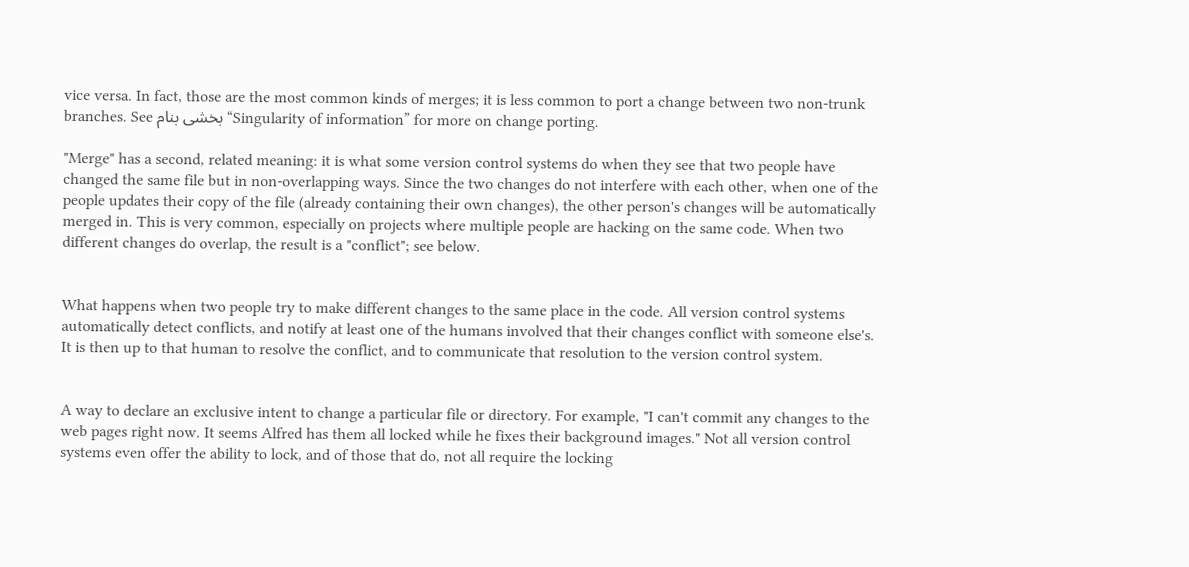vice versa. In fact, those are the most common kinds of merges; it is less common to port a change between two non-trunk branches. See بخشی بنام “Singularity of information” for more on change porting.

"Merge" has a second, related meaning: it is what some version control systems do when they see that two people have changed the same file but in non-overlapping ways. Since the two changes do not interfere with each other, when one of the people updates their copy of the file (already containing their own changes), the other person's changes will be automatically merged in. This is very common, especially on projects where multiple people are hacking on the same code. When two different changes do overlap, the result is a "conflict"; see below.


What happens when two people try to make different changes to the same place in the code. All version control systems automatically detect conflicts, and notify at least one of the humans involved that their changes conflict with someone else's. It is then up to that human to resolve the conflict, and to communicate that resolution to the version control system.


A way to declare an exclusive intent to change a particular file or directory. For example, "I can't commit any changes to the web pages right now. It seems Alfred has them all locked while he fixes their background images." Not all version control systems even offer the ability to lock, and of those that do, not all require the locking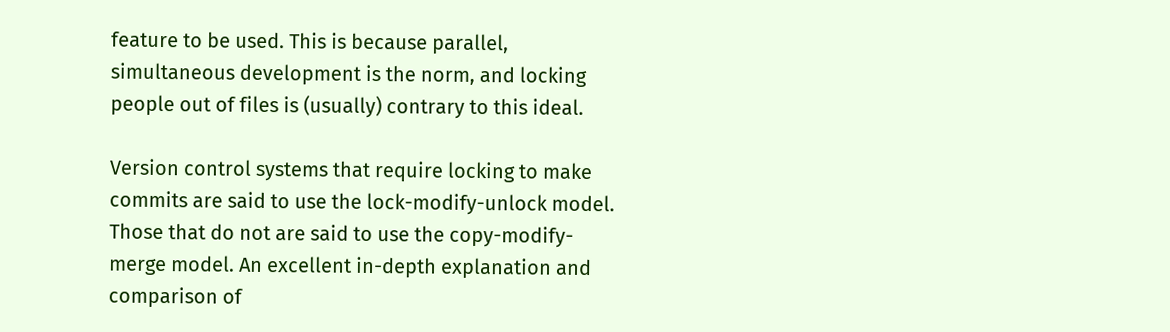feature to be used. This is because parallel, simultaneous development is the norm, and locking people out of files is (usually) contrary to this ideal.

Version control systems that require locking to make commits are said to use the lock-modify-unlock model. Those that do not are said to use the copy-modify-merge model. An excellent in-depth explanation and comparison of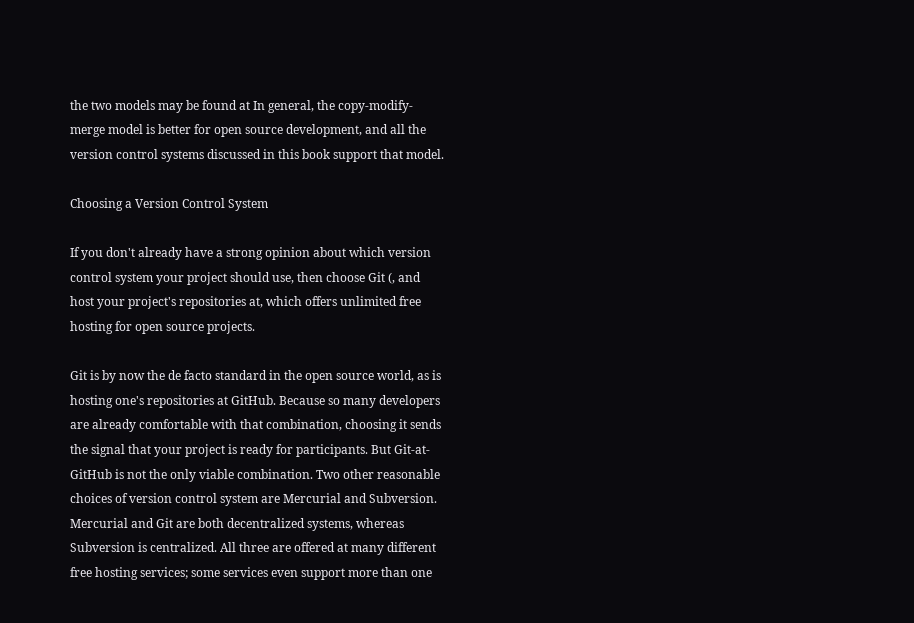the two models may be found at In general, the copy-modify-merge model is better for open source development, and all the version control systems discussed in this book support that model.

Choosing a Version Control System

If you don't already have a strong opinion about which version control system your project should use, then choose Git (, and host your project's repositories at, which offers unlimited free hosting for open source projects.

Git is by now the de facto standard in the open source world, as is hosting one's repositories at GitHub. Because so many developers are already comfortable with that combination, choosing it sends the signal that your project is ready for participants. But Git-at-GitHub is not the only viable combination. Two other reasonable choices of version control system are Mercurial and Subversion. Mercurial and Git are both decentralized systems, whereas Subversion is centralized. All three are offered at many different free hosting services; some services even support more than one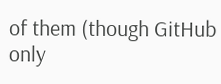of them (though GitHub only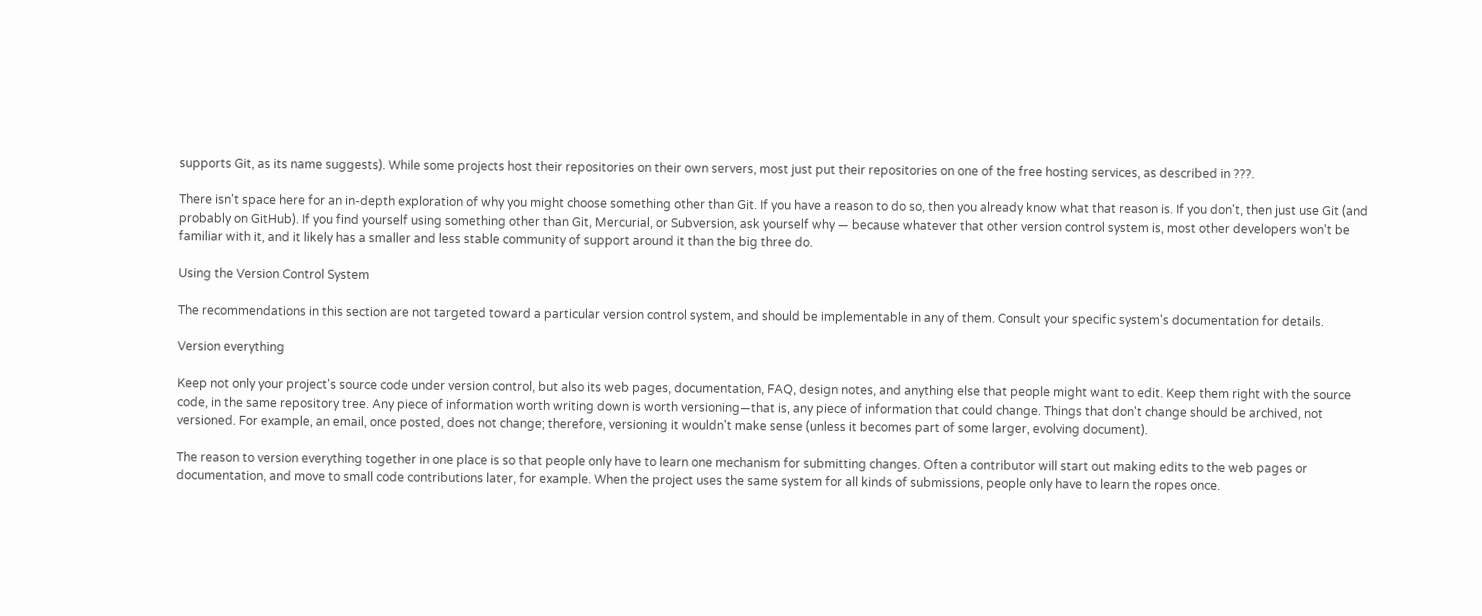supports Git, as its name suggests). While some projects host their repositories on their own servers, most just put their repositories on one of the free hosting services, as described in ???.

There isn't space here for an in-depth exploration of why you might choose something other than Git. If you have a reason to do so, then you already know what that reason is. If you don't, then just use Git (and probably on GitHub). If you find yourself using something other than Git, Mercurial, or Subversion, ask yourself why — because whatever that other version control system is, most other developers won't be familiar with it, and it likely has a smaller and less stable community of support around it than the big three do.

Using the Version Control System

The recommendations in this section are not targeted toward a particular version control system, and should be implementable in any of them. Consult your specific system's documentation for details.

Version everything

Keep not only your project's source code under version control, but also its web pages, documentation, FAQ, design notes, and anything else that people might want to edit. Keep them right with the source code, in the same repository tree. Any piece of information worth writing down is worth versioning—that is, any piece of information that could change. Things that don't change should be archived, not versioned. For example, an email, once posted, does not change; therefore, versioning it wouldn't make sense (unless it becomes part of some larger, evolving document).

The reason to version everything together in one place is so that people only have to learn one mechanism for submitting changes. Often a contributor will start out making edits to the web pages or documentation, and move to small code contributions later, for example. When the project uses the same system for all kinds of submissions, people only have to learn the ropes once.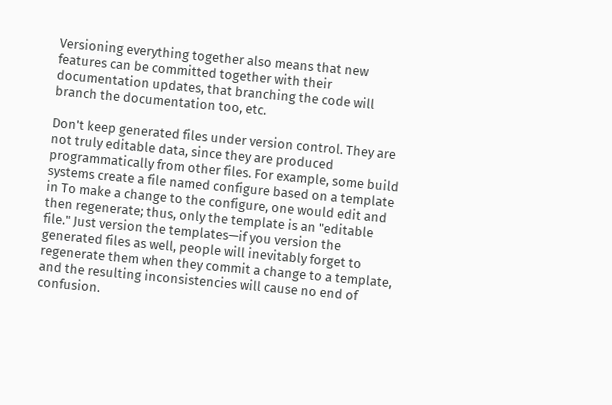Versioning everything together also means that new features can be committed together with their documentation updates, that branching the code will branch the documentation too, etc.

Don't keep generated files under version control. They are not truly editable data, since they are produced programmatically from other files. For example, some build systems create a file named configure based on a template in To make a change to the configure, one would edit and then regenerate; thus, only the template is an "editable file." Just version the templates—if you version the generated files as well, people will inevitably forget to regenerate them when they commit a change to a template, and the resulting inconsistencies will cause no end of confusion.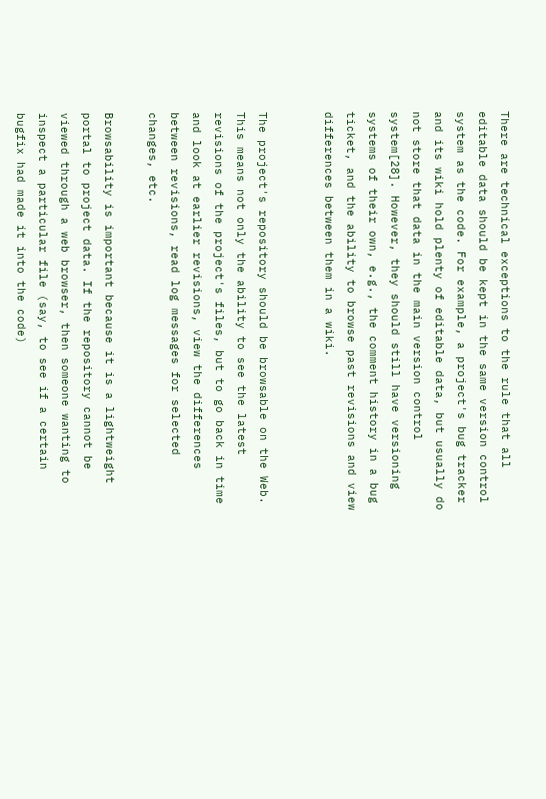There are technical exceptions to the rule that all editable data should be kept in the same version control system as the code. For example, a project's bug tracker and its wiki hold plenty of editable data, but usually do not store that data in the main version control system[28]. However, they should still have versioning systems of their own, e.g., the comment history in a bug ticket, and the ability to browse past revisions and view differences between them in a wiki.


The project's repository should be browsable on the Web. This means not only the ability to see the latest revisions of the project's files, but to go back in time and look at earlier revisions, view the differences between revisions, read log messages for selected changes, etc.

Browsability is important because it is a lightweight portal to project data. If the repository cannot be viewed through a web browser, then someone wanting to inspect a particular file (say, to see if a certain bugfix had made it into the code)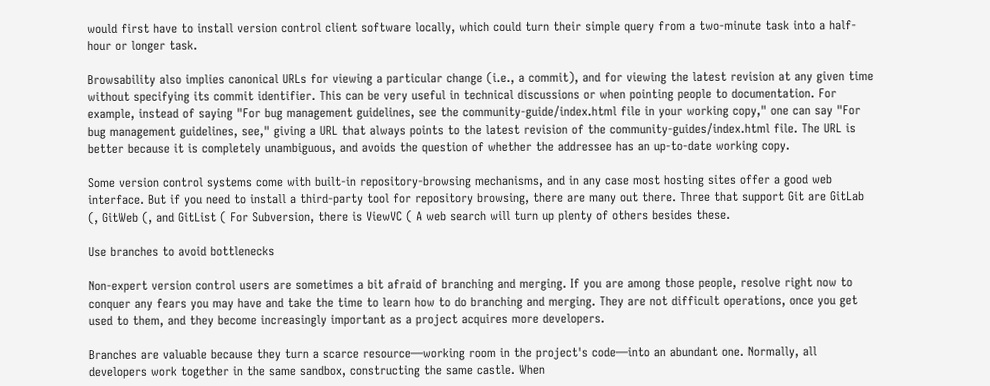would first have to install version control client software locally, which could turn their simple query from a two-minute task into a half-hour or longer task.

Browsability also implies canonical URLs for viewing a particular change (i.e., a commit), and for viewing the latest revision at any given time without specifying its commit identifier. This can be very useful in technical discussions or when pointing people to documentation. For example, instead of saying "For bug management guidelines, see the community-guide/index.html file in your working copy," one can say "For bug management guidelines, see," giving a URL that always points to the latest revision of the community-guides/index.html file. The URL is better because it is completely unambiguous, and avoids the question of whether the addressee has an up-to-date working copy.

Some version control systems come with built-in repository-browsing mechanisms, and in any case most hosting sites offer a good web interface. But if you need to install a third-party tool for repository browsing, there are many out there. Three that support Git are GitLab (, GitWeb (, and GitList ( For Subversion, there is ViewVC ( A web search will turn up plenty of others besides these.

Use branches to avoid bottlenecks

Non-expert version control users are sometimes a bit afraid of branching and merging. If you are among those people, resolve right now to conquer any fears you may have and take the time to learn how to do branching and merging. They are not difficult operations, once you get used to them, and they become increasingly important as a project acquires more developers.

Branches are valuable because they turn a scarce resource—working room in the project's code—into an abundant one. Normally, all developers work together in the same sandbox, constructing the same castle. When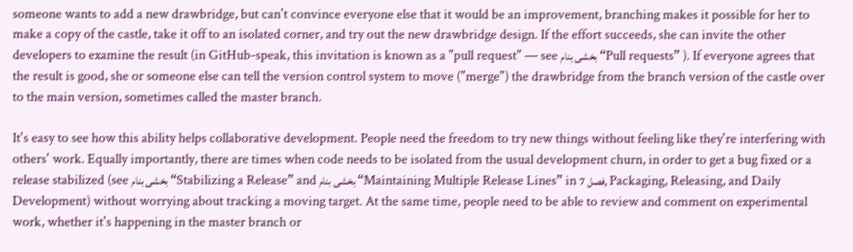someone wants to add a new drawbridge, but can't convince everyone else that it would be an improvement, branching makes it possible for her to make a copy of the castle, take it off to an isolated corner, and try out the new drawbridge design. If the effort succeeds, she can invite the other developers to examine the result (in GitHub-speak, this invitation is known as a "pull request" — see بخشی بنام “Pull requests” ). If everyone agrees that the result is good, she or someone else can tell the version control system to move ("merge") the drawbridge from the branch version of the castle over to the main version, sometimes called the master branch.

It's easy to see how this ability helps collaborative development. People need the freedom to try new things without feeling like they're interfering with others' work. Equally importantly, there are times when code needs to be isolated from the usual development churn, in order to get a bug fixed or a release stabilized (see بخشی بنام “Stabilizing a Release” and بخشی بنام “Maintaining Multiple Release Lines” in فصل 7, Packaging, Releasing, and Daily Development) without worrying about tracking a moving target. At the same time, people need to be able to review and comment on experimental work, whether it's happening in the master branch or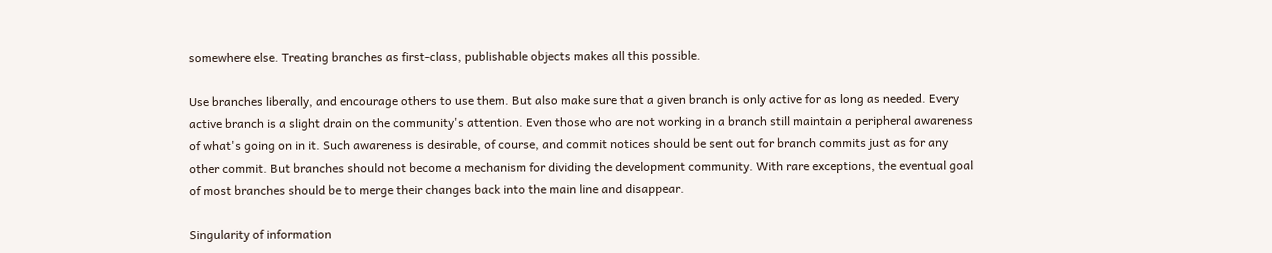somewhere else. Treating branches as first-class, publishable objects makes all this possible.

Use branches liberally, and encourage others to use them. But also make sure that a given branch is only active for as long as needed. Every active branch is a slight drain on the community's attention. Even those who are not working in a branch still maintain a peripheral awareness of what's going on in it. Such awareness is desirable, of course, and commit notices should be sent out for branch commits just as for any other commit. But branches should not become a mechanism for dividing the development community. With rare exceptions, the eventual goal of most branches should be to merge their changes back into the main line and disappear.

Singularity of information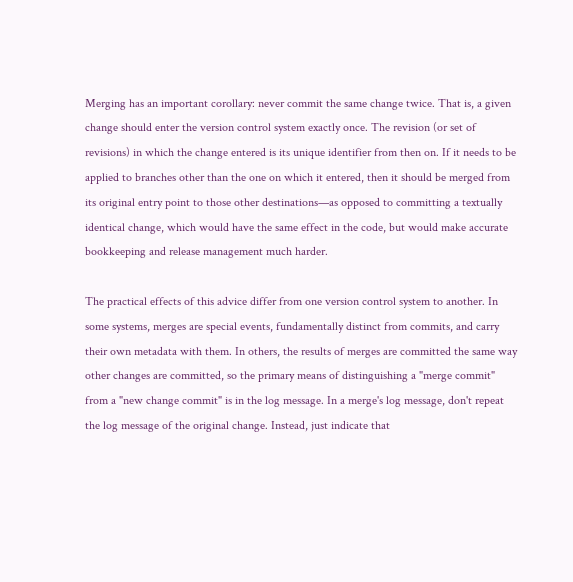Merging has an important corollary: never commit the same change twice. That is, a given change should enter the version control system exactly once. The revision (or set of revisions) in which the change entered is its unique identifier from then on. If it needs to be applied to branches other than the one on which it entered, then it should be merged from its original entry point to those other destinations—as opposed to committing a textually identical change, which would have the same effect in the code, but would make accurate bookkeeping and release management much harder.

The practical effects of this advice differ from one version control system to another. In some systems, merges are special events, fundamentally distinct from commits, and carry their own metadata with them. In others, the results of merges are committed the same way other changes are committed, so the primary means of distinguishing a "merge commit" from a "new change commit" is in the log message. In a merge's log message, don't repeat the log message of the original change. Instead, just indicate that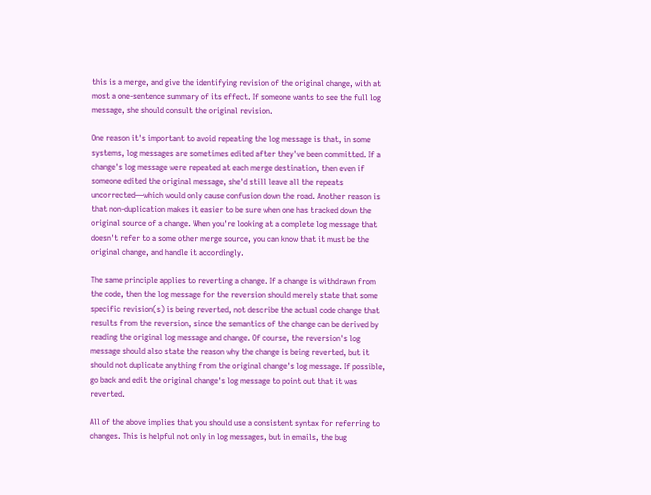this is a merge, and give the identifying revision of the original change, with at most a one-sentence summary of its effect. If someone wants to see the full log message, she should consult the original revision.

One reason it's important to avoid repeating the log message is that, in some systems, log messages are sometimes edited after they've been committed. If a change's log message were repeated at each merge destination, then even if someone edited the original message, she'd still leave all the repeats uncorrected—which would only cause confusion down the road. Another reason is that non-duplication makes it easier to be sure when one has tracked down the original source of a change. When you're looking at a complete log message that doesn't refer to a some other merge source, you can know that it must be the original change, and handle it accordingly.

The same principle applies to reverting a change. If a change is withdrawn from the code, then the log message for the reversion should merely state that some specific revision(s) is being reverted, not describe the actual code change that results from the reversion, since the semantics of the change can be derived by reading the original log message and change. Of course, the reversion's log message should also state the reason why the change is being reverted, but it should not duplicate anything from the original change's log message. If possible, go back and edit the original change's log message to point out that it was reverted.

All of the above implies that you should use a consistent syntax for referring to changes. This is helpful not only in log messages, but in emails, the bug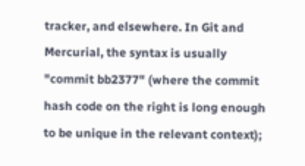tracker, and elsewhere. In Git and Mercurial, the syntax is usually "commit bb2377" (where the commit hash code on the right is long enough to be unique in the relevant context);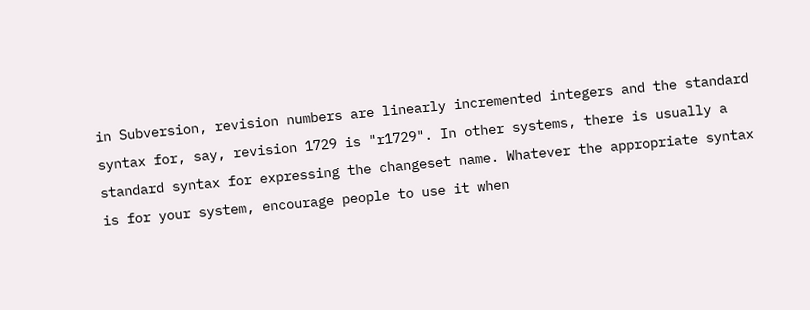in Subversion, revision numbers are linearly incremented integers and the standard syntax for, say, revision 1729 is "r1729". In other systems, there is usually a standard syntax for expressing the changeset name. Whatever the appropriate syntax is for your system, encourage people to use it when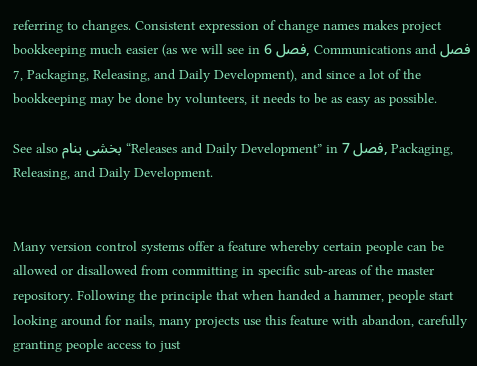referring to changes. Consistent expression of change names makes project bookkeeping much easier (as we will see in فصل 6, Communications and فصل 7, Packaging, Releasing, and Daily Development), and since a lot of the bookkeeping may be done by volunteers, it needs to be as easy as possible.

See also بخشی بنام “Releases and Daily Development” in فصل 7, Packaging, Releasing, and Daily Development.


Many version control systems offer a feature whereby certain people can be allowed or disallowed from committing in specific sub-areas of the master repository. Following the principle that when handed a hammer, people start looking around for nails, many projects use this feature with abandon, carefully granting people access to just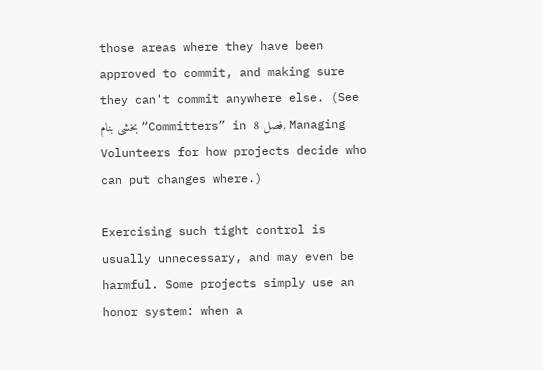those areas where they have been approved to commit, and making sure they can't commit anywhere else. (See بخشی بنام “Committers” in فصل 8, Managing Volunteers for how projects decide who can put changes where.)

Exercising such tight control is usually unnecessary, and may even be harmful. Some projects simply use an honor system: when a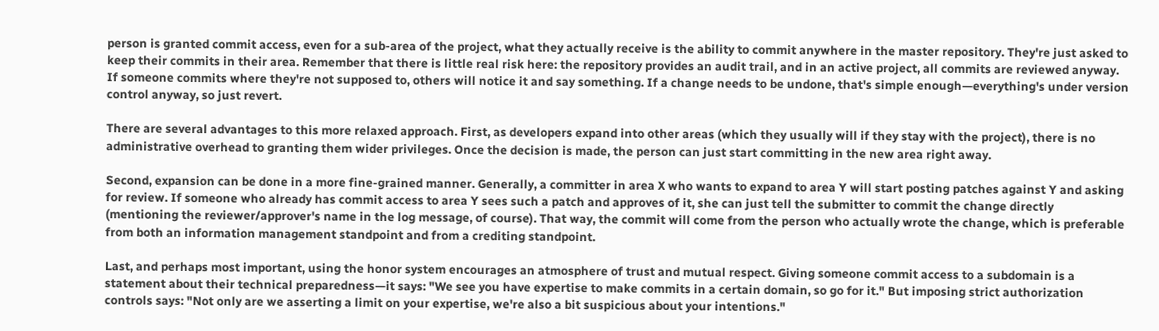person is granted commit access, even for a sub-area of the project, what they actually receive is the ability to commit anywhere in the master repository. They're just asked to keep their commits in their area. Remember that there is little real risk here: the repository provides an audit trail, and in an active project, all commits are reviewed anyway. If someone commits where they're not supposed to, others will notice it and say something. If a change needs to be undone, that's simple enough—everything's under version control anyway, so just revert.

There are several advantages to this more relaxed approach. First, as developers expand into other areas (which they usually will if they stay with the project), there is no administrative overhead to granting them wider privileges. Once the decision is made, the person can just start committing in the new area right away.

Second, expansion can be done in a more fine-grained manner. Generally, a committer in area X who wants to expand to area Y will start posting patches against Y and asking for review. If someone who already has commit access to area Y sees such a patch and approves of it, she can just tell the submitter to commit the change directly (mentioning the reviewer/approver's name in the log message, of course). That way, the commit will come from the person who actually wrote the change, which is preferable from both an information management standpoint and from a crediting standpoint.

Last, and perhaps most important, using the honor system encourages an atmosphere of trust and mutual respect. Giving someone commit access to a subdomain is a statement about their technical preparedness—it says: "We see you have expertise to make commits in a certain domain, so go for it." But imposing strict authorization controls says: "Not only are we asserting a limit on your expertise, we're also a bit suspicious about your intentions."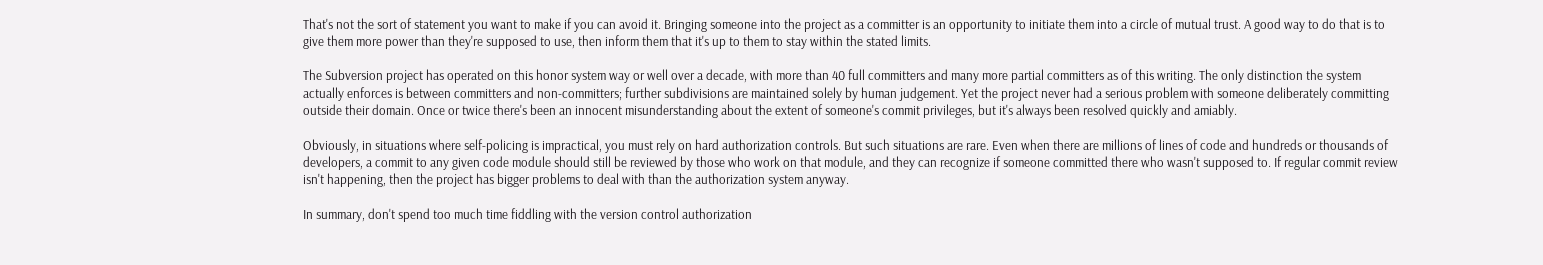That's not the sort of statement you want to make if you can avoid it. Bringing someone into the project as a committer is an opportunity to initiate them into a circle of mutual trust. A good way to do that is to give them more power than they're supposed to use, then inform them that it's up to them to stay within the stated limits.

The Subversion project has operated on this honor system way or well over a decade, with more than 40 full committers and many more partial committers as of this writing. The only distinction the system actually enforces is between committers and non-committers; further subdivisions are maintained solely by human judgement. Yet the project never had a serious problem with someone deliberately committing outside their domain. Once or twice there's been an innocent misunderstanding about the extent of someone's commit privileges, but it's always been resolved quickly and amiably.

Obviously, in situations where self-policing is impractical, you must rely on hard authorization controls. But such situations are rare. Even when there are millions of lines of code and hundreds or thousands of developers, a commit to any given code module should still be reviewed by those who work on that module, and they can recognize if someone committed there who wasn't supposed to. If regular commit review isn't happening, then the project has bigger problems to deal with than the authorization system anyway.

In summary, don't spend too much time fiddling with the version control authorization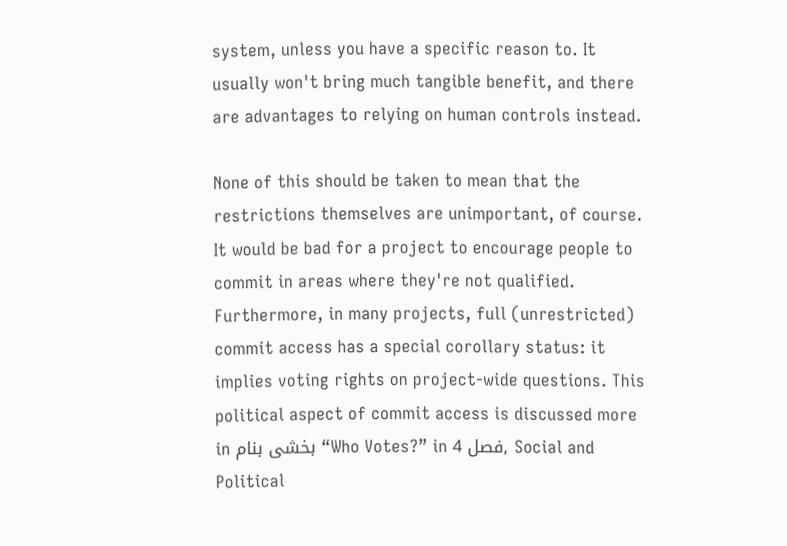system, unless you have a specific reason to. It usually won't bring much tangible benefit, and there are advantages to relying on human controls instead.

None of this should be taken to mean that the restrictions themselves are unimportant, of course. It would be bad for a project to encourage people to commit in areas where they're not qualified. Furthermore, in many projects, full (unrestricted) commit access has a special corollary status: it implies voting rights on project-wide questions. This political aspect of commit access is discussed more in بخشی بنام “Who Votes?” in فصل 4, Social and Political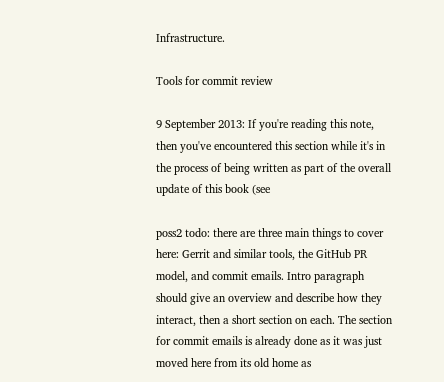Infrastructure.

Tools for commit review

9 September 2013: If you're reading this note, then you've encountered this section while it's in the process of being written as part of the overall update of this book (see

poss2 todo: there are three main things to cover here: Gerrit and similar tools, the GitHub PR model, and commit emails. Intro paragraph should give an overview and describe how they interact, then a short section on each. The section for commit emails is already done as it was just moved here from its old home as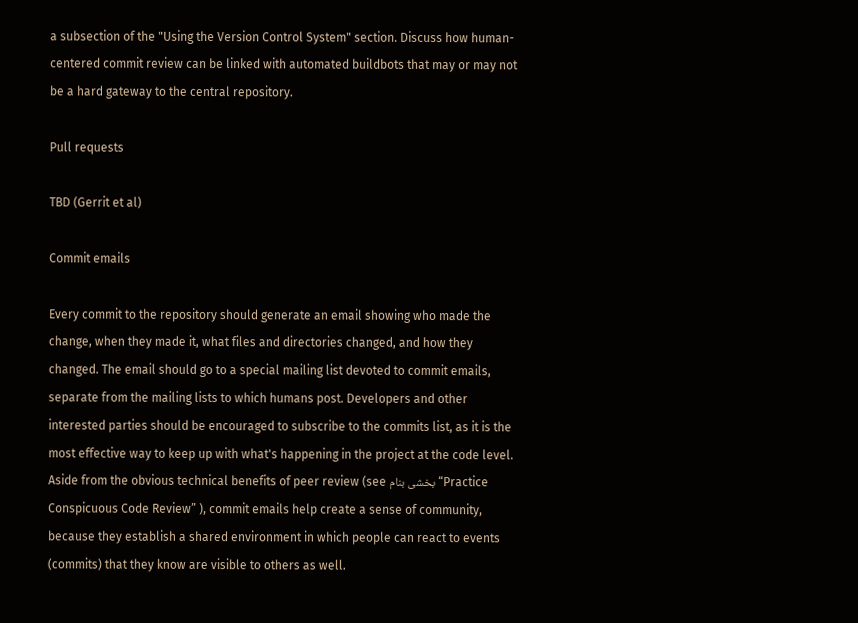a subsection of the "Using the Version Control System" section. Discuss how human-centered commit review can be linked with automated buildbots that may or may not be a hard gateway to the central repository.

Pull requests

TBD (Gerrit et al)

Commit emails

Every commit to the repository should generate an email showing who made the change, when they made it, what files and directories changed, and how they changed. The email should go to a special mailing list devoted to commit emails, separate from the mailing lists to which humans post. Developers and other interested parties should be encouraged to subscribe to the commits list, as it is the most effective way to keep up with what's happening in the project at the code level. Aside from the obvious technical benefits of peer review (see بخشی بنام “Practice Conspicuous Code Review” ), commit emails help create a sense of community, because they establish a shared environment in which people can react to events (commits) that they know are visible to others as well.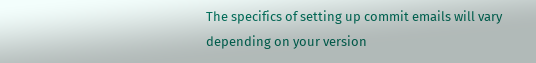The specifics of setting up commit emails will vary depending on your version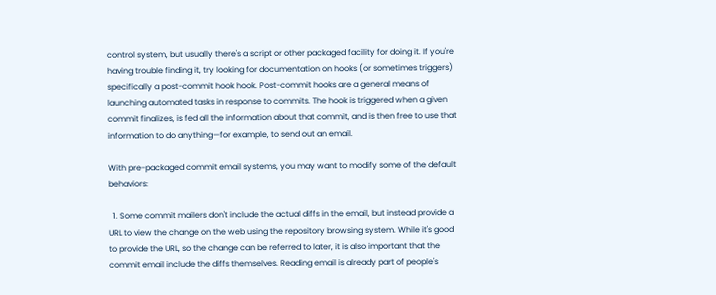control system, but usually there's a script or other packaged facility for doing it. If you're having trouble finding it, try looking for documentation on hooks (or sometimes triggers) specifically a post-commit hook hook. Post-commit hooks are a general means of launching automated tasks in response to commits. The hook is triggered when a given commit finalizes, is fed all the information about that commit, and is then free to use that information to do anything—for example, to send out an email.

With pre-packaged commit email systems, you may want to modify some of the default behaviors:

  1. Some commit mailers don't include the actual diffs in the email, but instead provide a URL to view the change on the web using the repository browsing system. While it's good to provide the URL, so the change can be referred to later, it is also important that the commit email include the diffs themselves. Reading email is already part of people's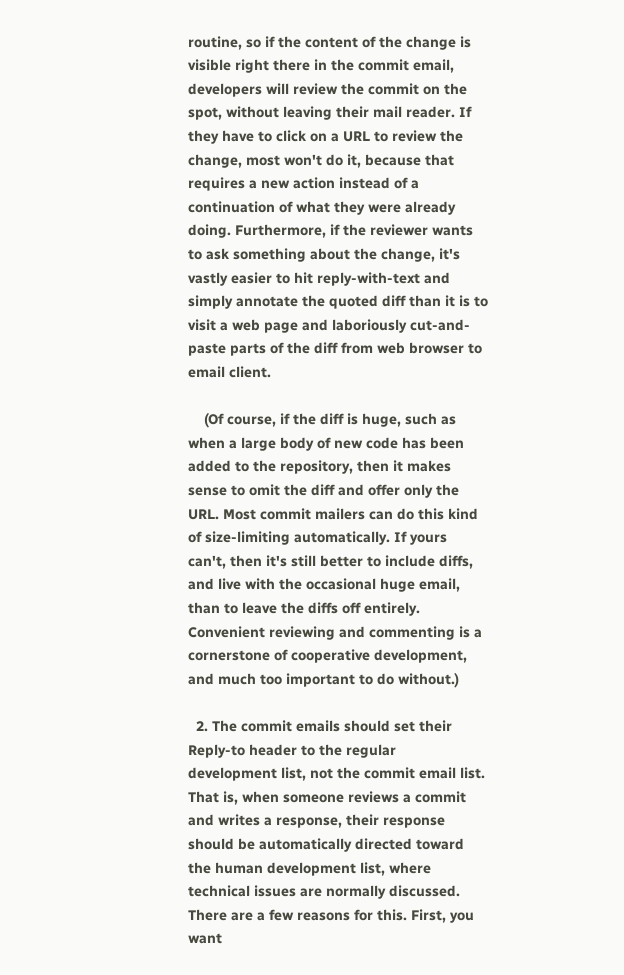routine, so if the content of the change is visible right there in the commit email, developers will review the commit on the spot, without leaving their mail reader. If they have to click on a URL to review the change, most won't do it, because that requires a new action instead of a continuation of what they were already doing. Furthermore, if the reviewer wants to ask something about the change, it's vastly easier to hit reply-with-text and simply annotate the quoted diff than it is to visit a web page and laboriously cut-and-paste parts of the diff from web browser to email client.

    (Of course, if the diff is huge, such as when a large body of new code has been added to the repository, then it makes sense to omit the diff and offer only the URL. Most commit mailers can do this kind of size-limiting automatically. If yours can't, then it's still better to include diffs, and live with the occasional huge email, than to leave the diffs off entirely. Convenient reviewing and commenting is a cornerstone of cooperative development, and much too important to do without.)

  2. The commit emails should set their Reply-to header to the regular development list, not the commit email list. That is, when someone reviews a commit and writes a response, their response should be automatically directed toward the human development list, where technical issues are normally discussed. There are a few reasons for this. First, you want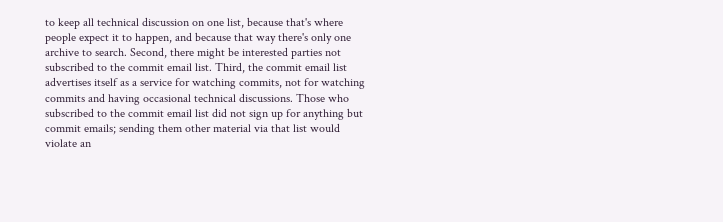to keep all technical discussion on one list, because that's where people expect it to happen, and because that way there's only one archive to search. Second, there might be interested parties not subscribed to the commit email list. Third, the commit email list advertises itself as a service for watching commits, not for watching commits and having occasional technical discussions. Those who subscribed to the commit email list did not sign up for anything but commit emails; sending them other material via that list would violate an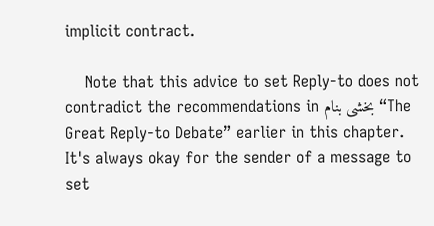implicit contract.

    Note that this advice to set Reply-to does not contradict the recommendations in بخشی بنام “The Great Reply-to Debate” earlier in this chapter. It's always okay for the sender of a message to set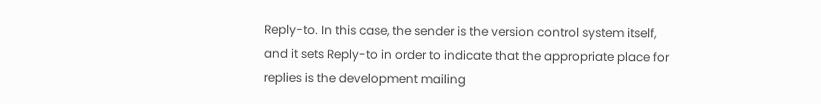Reply-to. In this case, the sender is the version control system itself, and it sets Reply-to in order to indicate that the appropriate place for replies is the development mailing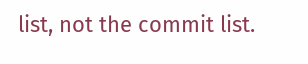list, not the commit list.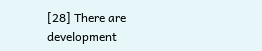[28] There are development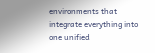environments that integrate everything into one unified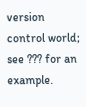version control world; see ??? for an example.